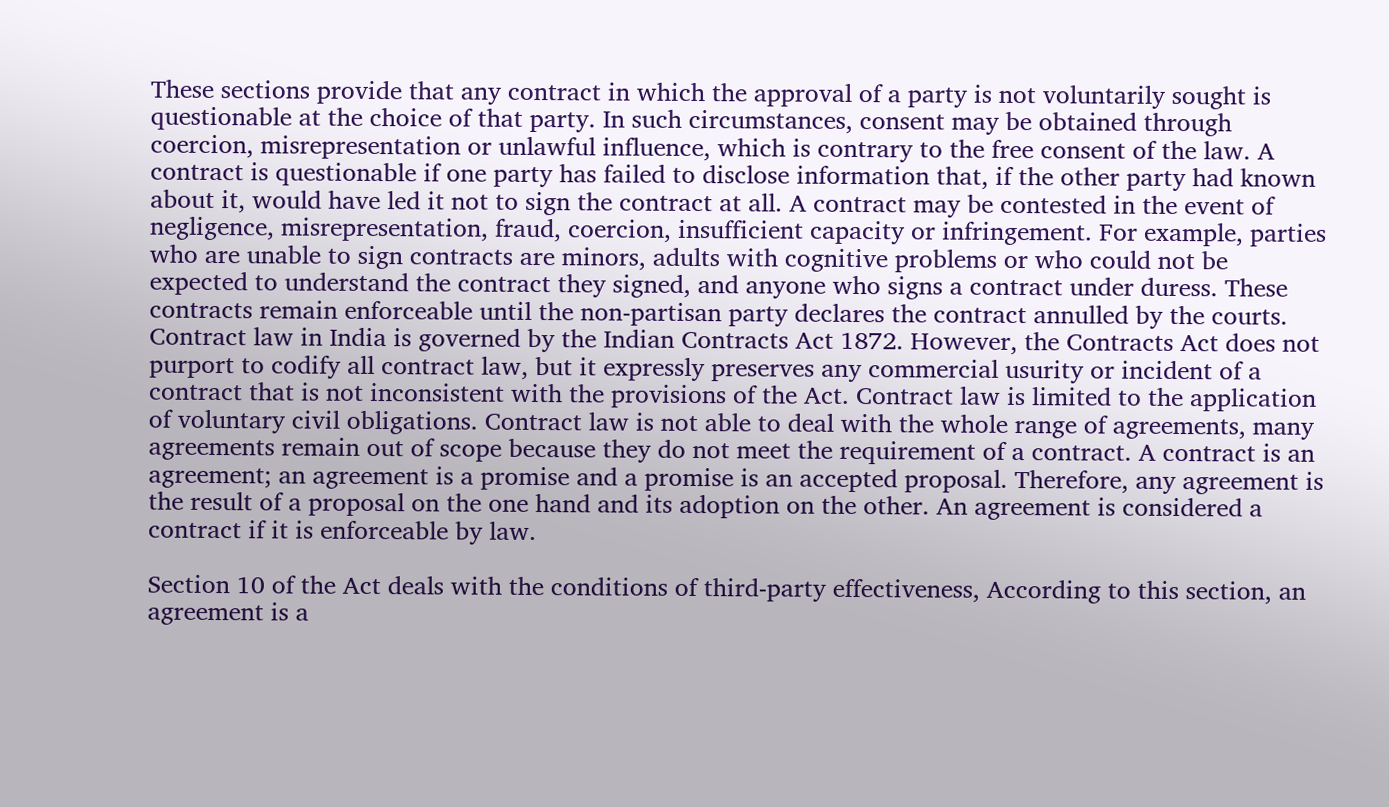These sections provide that any contract in which the approval of a party is not voluntarily sought is questionable at the choice of that party. In such circumstances, consent may be obtained through coercion, misrepresentation or unlawful influence, which is contrary to the free consent of the law. A contract is questionable if one party has failed to disclose information that, if the other party had known about it, would have led it not to sign the contract at all. A contract may be contested in the event of negligence, misrepresentation, fraud, coercion, insufficient capacity or infringement. For example, parties who are unable to sign contracts are minors, adults with cognitive problems or who could not be expected to understand the contract they signed, and anyone who signs a contract under duress. These contracts remain enforceable until the non-partisan party declares the contract annulled by the courts. Contract law in India is governed by the Indian Contracts Act 1872. However, the Contracts Act does not purport to codify all contract law, but it expressly preserves any commercial usurity or incident of a contract that is not inconsistent with the provisions of the Act. Contract law is limited to the application of voluntary civil obligations. Contract law is not able to deal with the whole range of agreements, many agreements remain out of scope because they do not meet the requirement of a contract. A contract is an agreement; an agreement is a promise and a promise is an accepted proposal. Therefore, any agreement is the result of a proposal on the one hand and its adoption on the other. An agreement is considered a contract if it is enforceable by law.

Section 10 of the Act deals with the conditions of third-party effectiveness, According to this section, an agreement is a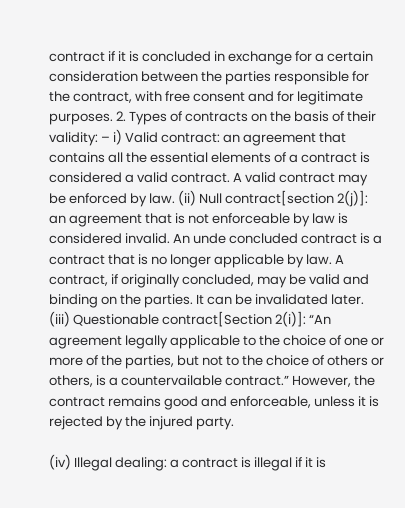contract if it is concluded in exchange for a certain consideration between the parties responsible for the contract, with free consent and for legitimate purposes. 2. Types of contracts on the basis of their validity: – i) Valid contract: an agreement that contains all the essential elements of a contract is considered a valid contract. A valid contract may be enforced by law. (ii) Null contract[section 2(j)]: an agreement that is not enforceable by law is considered invalid. An unde concluded contract is a contract that is no longer applicable by law. A contract, if originally concluded, may be valid and binding on the parties. It can be invalidated later. (iii) Questionable contract[Section 2(i)]: “An agreement legally applicable to the choice of one or more of the parties, but not to the choice of others or others, is a countervailable contract.” However, the contract remains good and enforceable, unless it is rejected by the injured party.

(iv) Illegal dealing: a contract is illegal if it is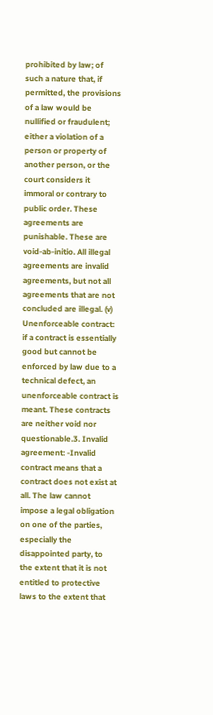prohibited by law; of such a nature that, if permitted, the provisions of a law would be nullified or fraudulent; either a violation of a person or property of another person, or the court considers it immoral or contrary to public order. These agreements are punishable. These are void-ab-initio. All illegal agreements are invalid agreements, but not all agreements that are not concluded are illegal. (v) Unenforceable contract: if a contract is essentially good but cannot be enforced by law due to a technical defect, an unenforceable contract is meant. These contracts are neither void nor questionable.3. Invalid agreement: -Invalid contract means that a contract does not exist at all. The law cannot impose a legal obligation on one of the parties, especially the disappointed party, to the extent that it is not entitled to protective laws to the extent that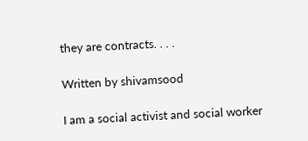they are contracts. . . .

Written by shivamsood

I am a social activist and social worker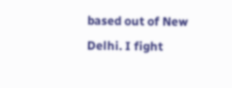based out of New Delhi. I fight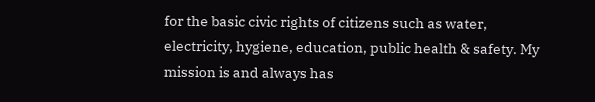for the basic civic rights of citizens such as water, electricity, hygiene, education, public health & safety. My mission is and always has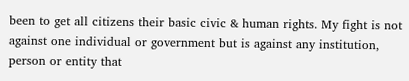been to get all citizens their basic civic & human rights. My fight is not against one individual or government but is against any institution, person or entity that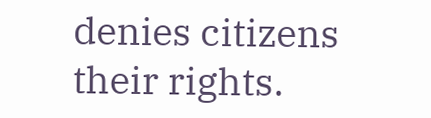denies citizens their rights.